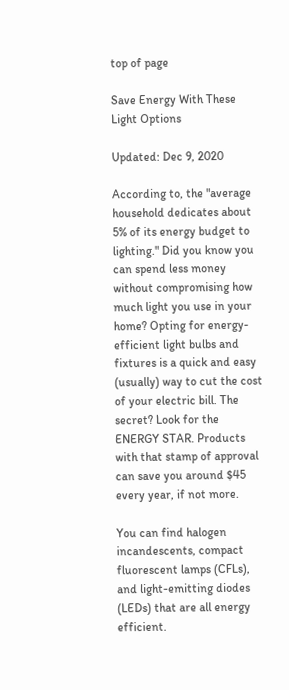top of page

Save Energy With These Light Options

Updated: Dec 9, 2020

According to, the "average household dedicates about 5% of its energy budget to lighting." Did you know you can spend less money without compromising how much light you use in your home? Opting for energy-efficient light bulbs and fixtures is a quick and easy (usually) way to cut the cost of your electric bill. The secret? Look for the ENERGY STAR. Products with that stamp of approval can save you around $45 every year, if not more.

You can find halogen incandescents, compact fluorescent lamps (CFLs), and light-emitting diodes (LEDs) that are all energy efficient.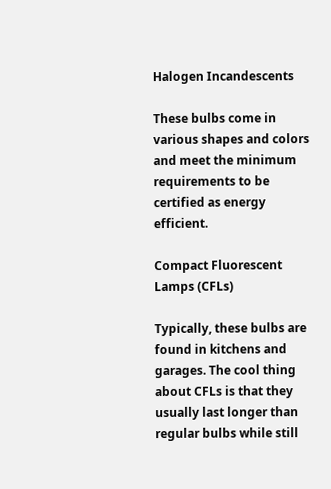Halogen Incandescents

These bulbs come in various shapes and colors and meet the minimum requirements to be certified as energy efficient.

Compact Fluorescent Lamps (CFLs)

Typically, these bulbs are found in kitchens and garages. The cool thing about CFLs is that they usually last longer than regular bulbs while still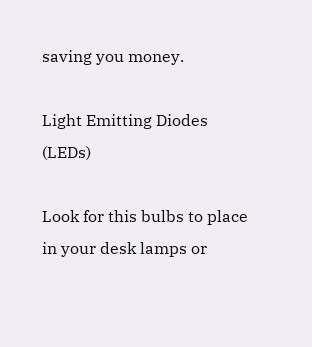saving you money.

Light Emitting Diodes (LEDs)

Look for this bulbs to place in your desk lamps or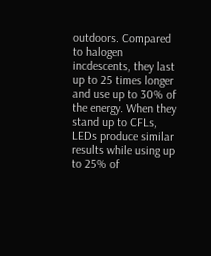outdoors. Compared to halogen incdescents, they last up to 25 times longer and use up to 30% of the energy. When they stand up to CFLs, LEDs produce similar results while using up to 25% of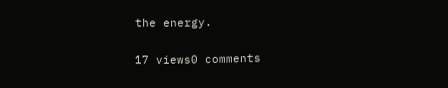the energy.

17 views0 comments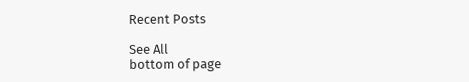Recent Posts

See All
bottom of page